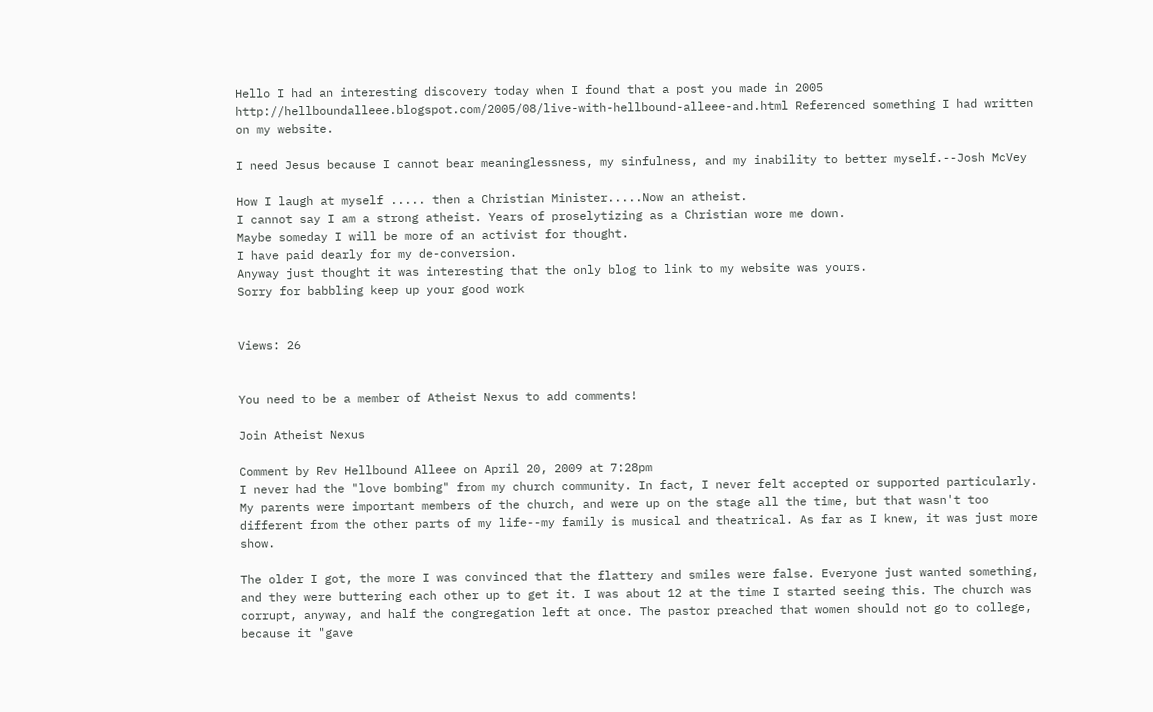Hello I had an interesting discovery today when I found that a post you made in 2005 http://hellboundalleee.blogspot.com/2005/08/live-with-hellbound-alleee-and.html Referenced something I had written on my website.

I need Jesus because I cannot bear meaninglessness, my sinfulness, and my inability to better myself.--Josh McVey

How I laugh at myself ..... then a Christian Minister.....Now an atheist.
I cannot say I am a strong atheist. Years of proselytizing as a Christian wore me down.
Maybe someday I will be more of an activist for thought.
I have paid dearly for my de-conversion.
Anyway just thought it was interesting that the only blog to link to my website was yours.
Sorry for babbling keep up your good work


Views: 26


You need to be a member of Atheist Nexus to add comments!

Join Atheist Nexus

Comment by Rev Hellbound Alleee on April 20, 2009 at 7:28pm
I never had the "love bombing" from my church community. In fact, I never felt accepted or supported particularly. My parents were important members of the church, and were up on the stage all the time, but that wasn't too different from the other parts of my life--my family is musical and theatrical. As far as I knew, it was just more show.

The older I got, the more I was convinced that the flattery and smiles were false. Everyone just wanted something, and they were buttering each other up to get it. I was about 12 at the time I started seeing this. The church was corrupt, anyway, and half the congregation left at once. The pastor preached that women should not go to college, because it "gave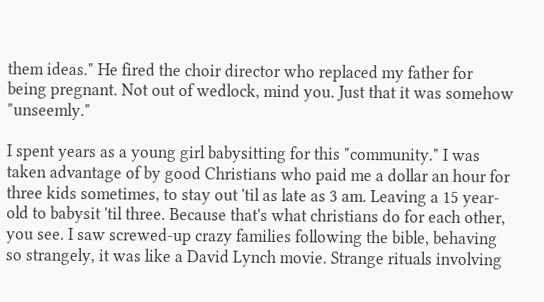them ideas." He fired the choir director who replaced my father for being pregnant. Not out of wedlock, mind you. Just that it was somehow "unseemly."

I spent years as a young girl babysitting for this "community." I was taken advantage of by good Christians who paid me a dollar an hour for three kids sometimes, to stay out 'til as late as 3 am. Leaving a 15 year-old to babysit 'til three. Because that's what christians do for each other, you see. I saw screwed-up crazy families following the bible, behaving so strangely, it was like a David Lynch movie. Strange rituals involving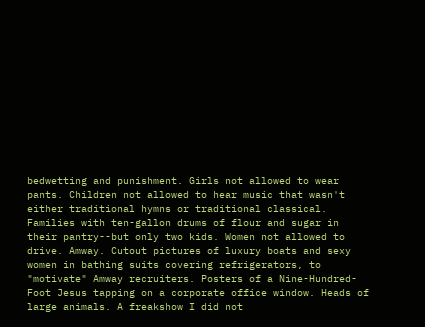bedwetting and punishment. Girls not allowed to wear pants. Children not allowed to hear music that wasn't either traditional hymns or traditional classical. Families with ten-gallon drums of flour and sugar in their pantry--but only two kids. Women not allowed to drive. Amway. Cutout pictures of luxury boats and sexy women in bathing suits covering refrigerators, to "motivate" Amway recruiters. Posters of a Nine-Hundred-Foot Jesus tapping on a corporate office window. Heads of large animals. A freakshow I did not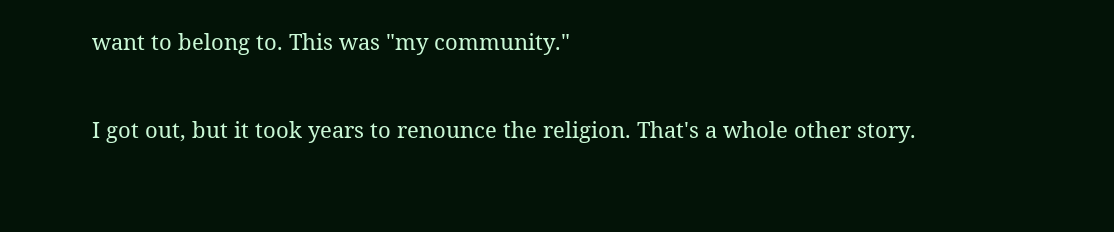want to belong to. This was "my community."

I got out, but it took years to renounce the religion. That's a whole other story.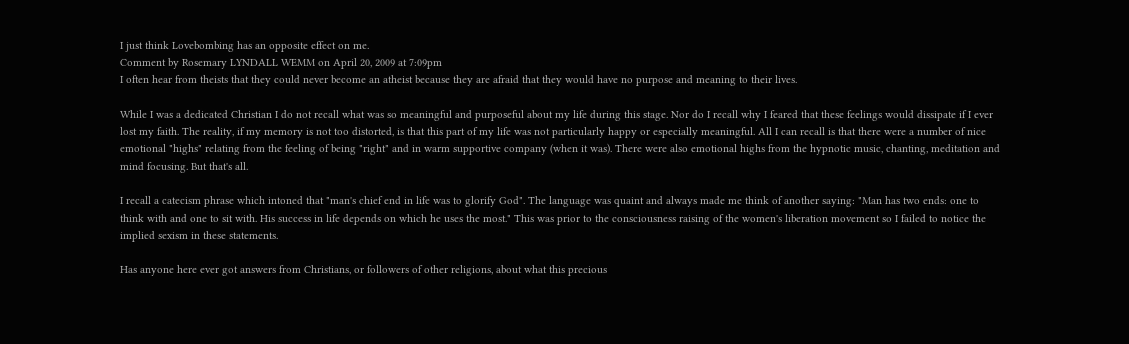I just think Lovebombing has an opposite effect on me.
Comment by Rosemary LYNDALL WEMM on April 20, 2009 at 7:09pm
I often hear from theists that they could never become an atheist because they are afraid that they would have no purpose and meaning to their lives.

While I was a dedicated Christian I do not recall what was so meaningful and purposeful about my life during this stage. Nor do I recall why I feared that these feelings would dissipate if I ever lost my faith. The reality, if my memory is not too distorted, is that this part of my life was not particularly happy or especially meaningful. All I can recall is that there were a number of nice emotional "highs" relating from the feeling of being "right" and in warm supportive company (when it was). There were also emotional highs from the hypnotic music, chanting, meditation and mind focusing. But that's all.

I recall a catecism phrase which intoned that "man's chief end in life was to glorify God". The language was quaint and always made me think of another saying: "Man has two ends: one to think with and one to sit with. His success in life depends on which he uses the most." This was prior to the consciousness raising of the women's liberation movement so I failed to notice the implied sexism in these statements.

Has anyone here ever got answers from Christians, or followers of other religions, about what this precious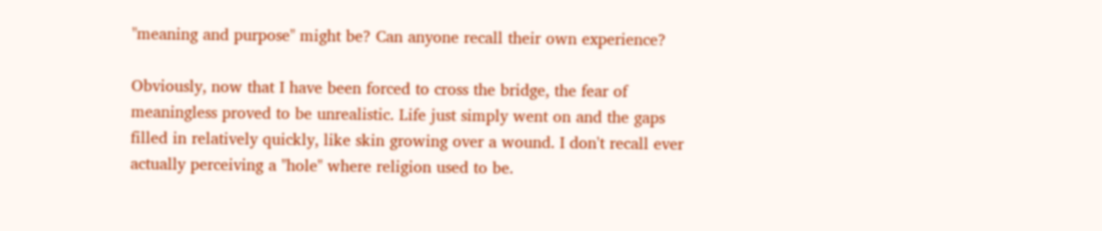"meaning and purpose" might be? Can anyone recall their own experience?

Obviously, now that I have been forced to cross the bridge, the fear of meaningless proved to be unrealistic. Life just simply went on and the gaps filled in relatively quickly, like skin growing over a wound. I don't recall ever actually perceiving a "hole" where religion used to be.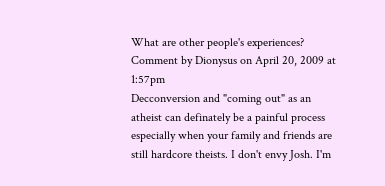What are other people's experiences?
Comment by Dionysus on April 20, 2009 at 1:57pm
Decconversion and "coming out" as an atheist can definately be a painful process especially when your family and friends are still hardcore theists. I don't envy Josh. I'm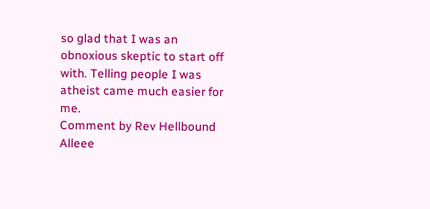so glad that I was an obnoxious skeptic to start off with. Telling people I was atheist came much easier for me.
Comment by Rev Hellbound Alleee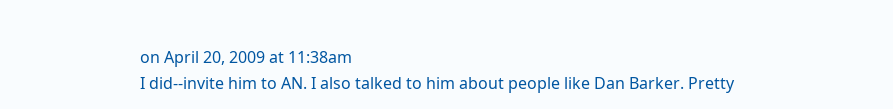on April 20, 2009 at 11:38am
I did--invite him to AN. I also talked to him about people like Dan Barker. Pretty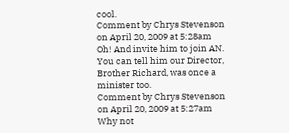cool.
Comment by Chrys Stevenson on April 20, 2009 at 5:28am
Oh! And invite him to join AN. You can tell him our Director, Brother Richard, was once a minister too.
Comment by Chrys Stevenson on April 20, 2009 at 5:27am
Why not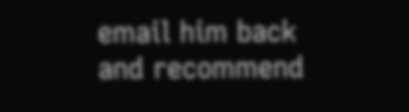email him back and recommend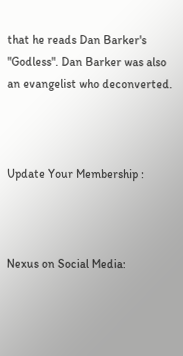that he reads Dan Barker's "Godless". Dan Barker was also an evangelist who deconverted.



Update Your Membership :



Nexus on Social Media: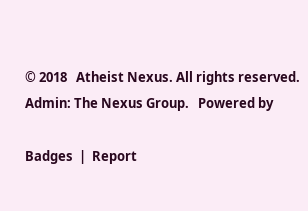© 2018   Atheist Nexus. All rights reserved. Admin: The Nexus Group.   Powered by

Badges  |  Report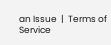an Issue  |  Terms of Service